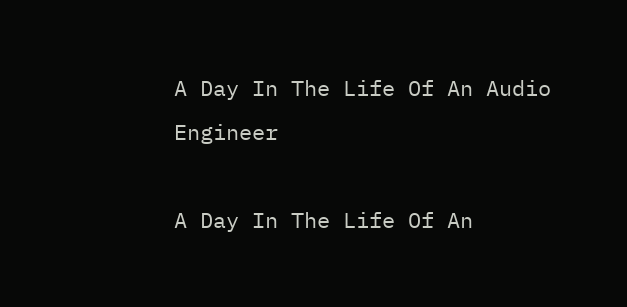A Day In The Life Of An Audio Engineer

A Day In The Life Of An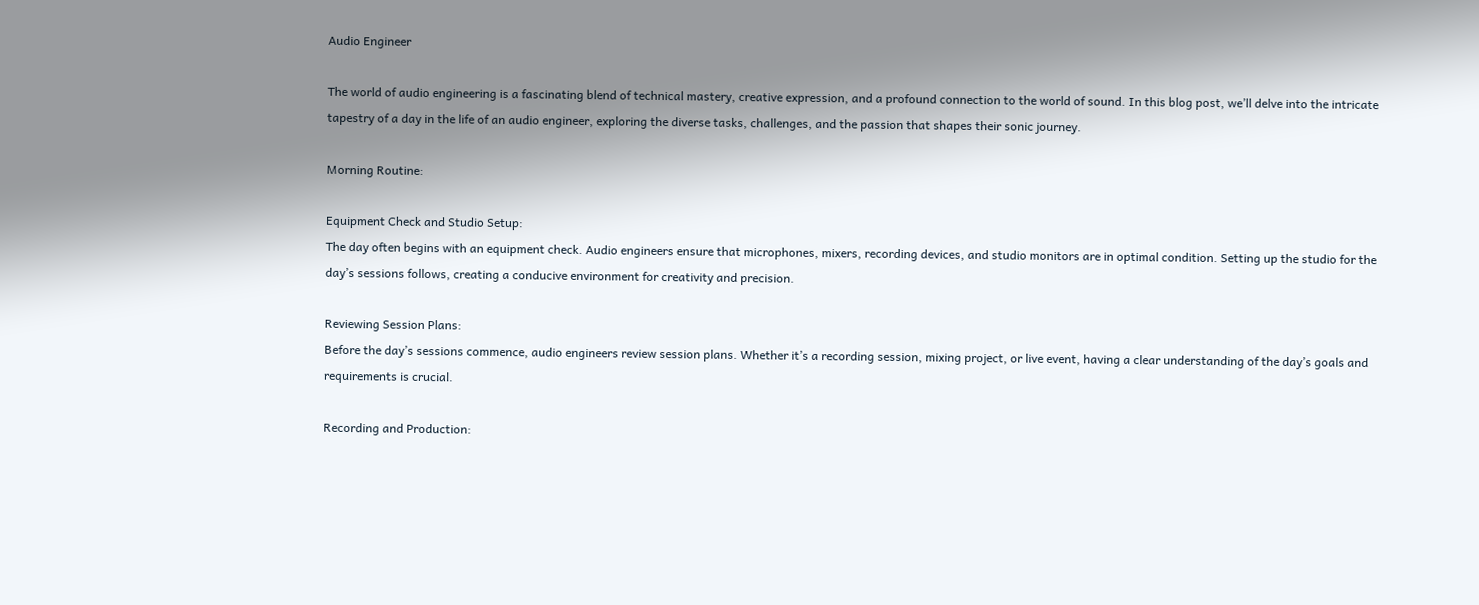Audio Engineer

The world of audio engineering is a fascinating blend of technical mastery, creative expression, and a profound connection to the world of sound. In this blog post, we’ll delve into the intricate tapestry of a day in the life of an audio engineer, exploring the diverse tasks, challenges, and the passion that shapes their sonic journey.

Morning Routine:

Equipment Check and Studio Setup:
The day often begins with an equipment check. Audio engineers ensure that microphones, mixers, recording devices, and studio monitors are in optimal condition. Setting up the studio for the day’s sessions follows, creating a conducive environment for creativity and precision.

Reviewing Session Plans:
Before the day’s sessions commence, audio engineers review session plans. Whether it’s a recording session, mixing project, or live event, having a clear understanding of the day’s goals and requirements is crucial.

Recording and Production: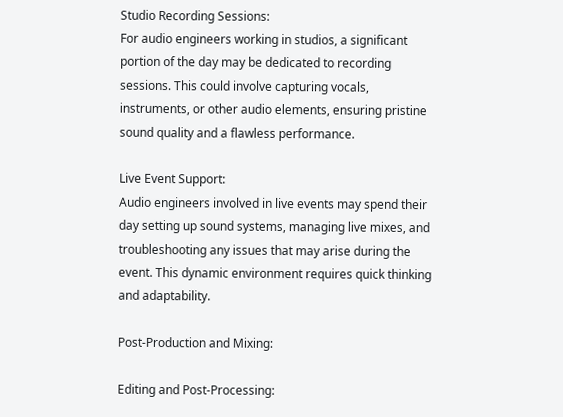Studio Recording Sessions:
For audio engineers working in studios, a significant portion of the day may be dedicated to recording sessions. This could involve capturing vocals, instruments, or other audio elements, ensuring pristine sound quality and a flawless performance.

Live Event Support:
Audio engineers involved in live events may spend their day setting up sound systems, managing live mixes, and troubleshooting any issues that may arise during the event. This dynamic environment requires quick thinking and adaptability.

Post-Production and Mixing:

Editing and Post-Processing: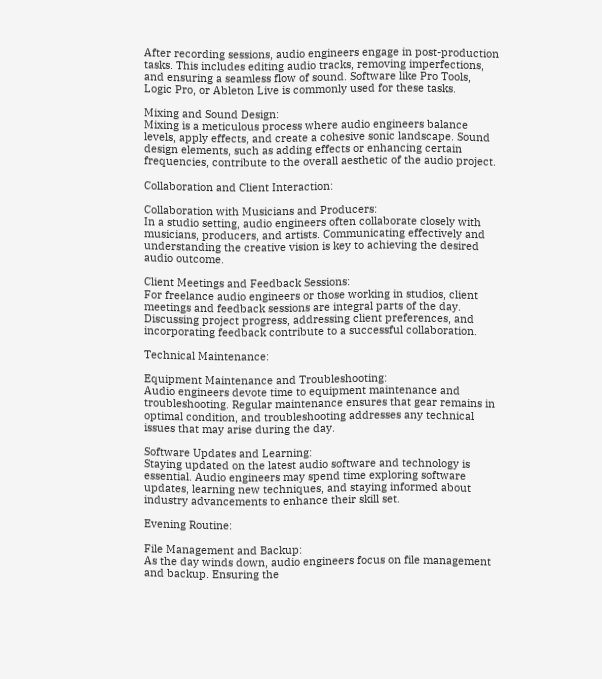After recording sessions, audio engineers engage in post-production tasks. This includes editing audio tracks, removing imperfections, and ensuring a seamless flow of sound. Software like Pro Tools, Logic Pro, or Ableton Live is commonly used for these tasks.

Mixing and Sound Design:
Mixing is a meticulous process where audio engineers balance levels, apply effects, and create a cohesive sonic landscape. Sound design elements, such as adding effects or enhancing certain frequencies, contribute to the overall aesthetic of the audio project.

Collaboration and Client Interaction:

Collaboration with Musicians and Producers:
In a studio setting, audio engineers often collaborate closely with musicians, producers, and artists. Communicating effectively and understanding the creative vision is key to achieving the desired audio outcome.

Client Meetings and Feedback Sessions:
For freelance audio engineers or those working in studios, client meetings and feedback sessions are integral parts of the day. Discussing project progress, addressing client preferences, and incorporating feedback contribute to a successful collaboration.

Technical Maintenance:

Equipment Maintenance and Troubleshooting:
Audio engineers devote time to equipment maintenance and troubleshooting. Regular maintenance ensures that gear remains in optimal condition, and troubleshooting addresses any technical issues that may arise during the day.

Software Updates and Learning:
Staying updated on the latest audio software and technology is essential. Audio engineers may spend time exploring software updates, learning new techniques, and staying informed about industry advancements to enhance their skill set.

Evening Routine:

File Management and Backup:
As the day winds down, audio engineers focus on file management and backup. Ensuring the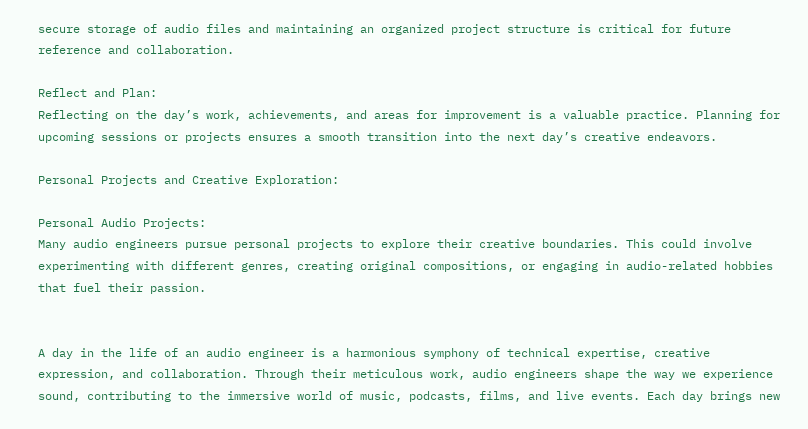secure storage of audio files and maintaining an organized project structure is critical for future reference and collaboration.

Reflect and Plan:
Reflecting on the day’s work, achievements, and areas for improvement is a valuable practice. Planning for upcoming sessions or projects ensures a smooth transition into the next day’s creative endeavors.

Personal Projects and Creative Exploration:

Personal Audio Projects:
Many audio engineers pursue personal projects to explore their creative boundaries. This could involve experimenting with different genres, creating original compositions, or engaging in audio-related hobbies that fuel their passion.


A day in the life of an audio engineer is a harmonious symphony of technical expertise, creative expression, and collaboration. Through their meticulous work, audio engineers shape the way we experience sound, contributing to the immersive world of music, podcasts, films, and live events. Each day brings new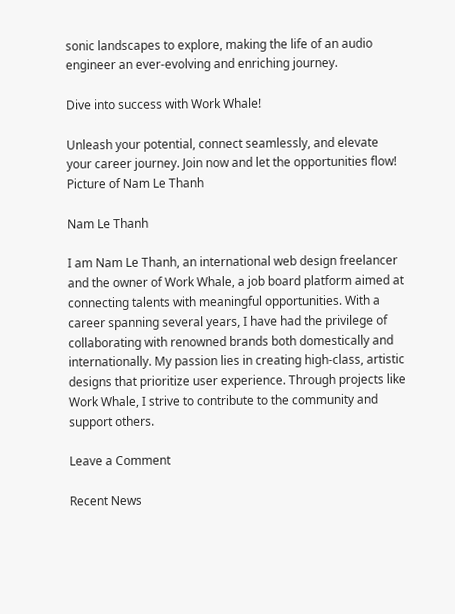sonic landscapes to explore, making the life of an audio engineer an ever-evolving and enriching journey.

Dive into success with Work Whale!

Unleash your potential, connect seamlessly, and elevate your career journey. Join now and let the opportunities flow!
Picture of Nam Le Thanh

Nam Le Thanh

I am Nam Le Thanh, an international web design freelancer and the owner of Work Whale, a job board platform aimed at connecting talents with meaningful opportunities. With a career spanning several years, I have had the privilege of collaborating with renowned brands both domestically and internationally. My passion lies in creating high-class, artistic designs that prioritize user experience. Through projects like Work Whale, I strive to contribute to the community and support others.

Leave a Comment

Recent News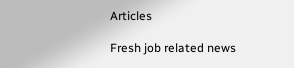Articles

Fresh job related news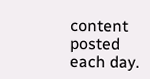content posted each day.